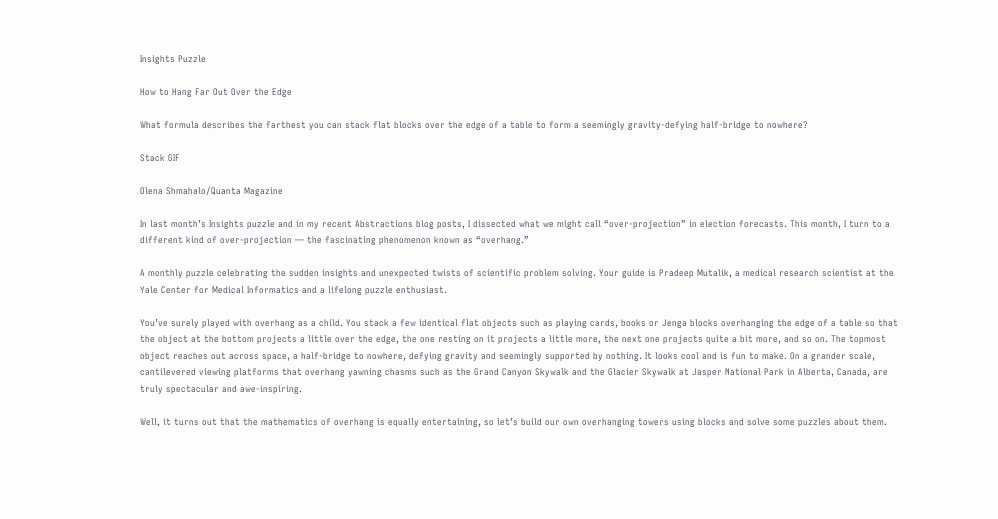Insights Puzzle

How to Hang Far Out Over the Edge

What formula describes the farthest you can stack flat blocks over the edge of a table to form a seemingly gravity-defying half-bridge to nowhere?

Stack GIF

Olena Shmahalo/Quanta Magazine

In last month’s Insights puzzle and in my recent Abstractions blog posts, I dissected what we might call “over-projection” in election forecasts. This month, I turn to a different kind of over-projection — the fascinating phenomenon known as “overhang.”

A monthly puzzle celebrating the sudden insights and unexpected twists of scientific problem solving. Your guide is Pradeep Mutalik, a medical research scientist at the Yale Center for Medical Informatics and a lifelong puzzle enthusiast.

You’ve surely played with overhang as a child. You stack a few identical flat objects such as playing cards, books or Jenga blocks overhanging the edge of a table so that the object at the bottom projects a little over the edge, the one resting on it projects a little more, the next one projects quite a bit more, and so on. The topmost object reaches out across space, a half-bridge to nowhere, defying gravity and seemingly supported by nothing. It looks cool and is fun to make. On a grander scale, cantilevered viewing platforms that overhang yawning chasms such as the Grand Canyon Skywalk and the Glacier Skywalk at Jasper National Park in Alberta, Canada, are truly spectacular and awe-inspiring.

Well, it turns out that the mathematics of overhang is equally entertaining, so let’s build our own overhanging towers using blocks and solve some puzzles about them.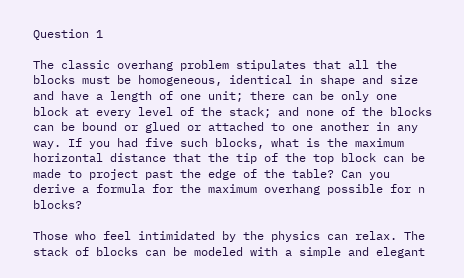Question 1

The classic overhang problem stipulates that all the blocks must be homogeneous, identical in shape and size and have a length of one unit; there can be only one block at every level of the stack; and none of the blocks can be bound or glued or attached to one another in any way. If you had five such blocks, what is the maximum horizontal distance that the tip of the top block can be made to project past the edge of the table? Can you derive a formula for the maximum overhang possible for n blocks?

Those who feel intimidated by the physics can relax. The stack of blocks can be modeled with a simple and elegant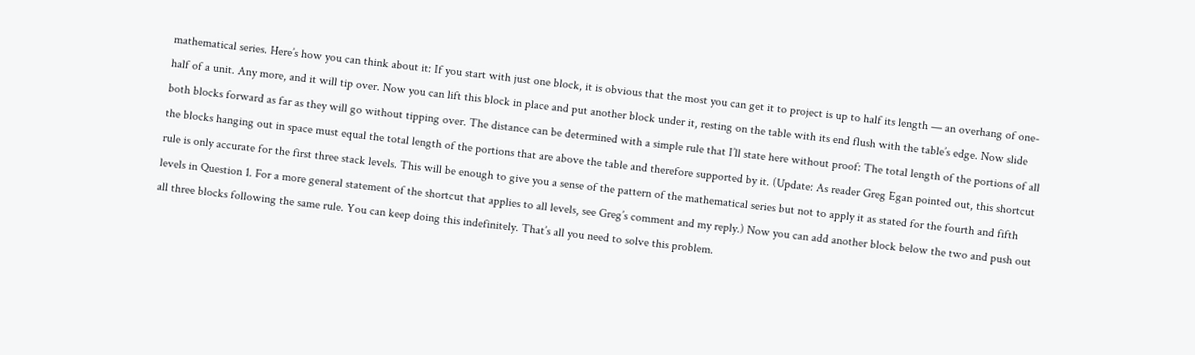mathematical series. Here’s how you can think about it: If you start with just one block, it is obvious that the most you can get it to project is up to half its length — an overhang of one-half of a unit. Any more, and it will tip over. Now you can lift this block in place and put another block under it, resting on the table with its end flush with the table’s edge. Now slide both blocks forward as far as they will go without tipping over. The distance can be determined with a simple rule that I’ll state here without proof: The total length of the portions of all the blocks hanging out in space must equal the total length of the portions that are above the table and therefore supported by it. (Update: As reader Greg Egan pointed out, this shortcut rule is only accurate for the first three stack levels. This will be enough to give you a sense of the pattern of the mathematical series but not to apply it as stated for the fourth and fifth levels in Question 1. For a more general statement of the shortcut that applies to all levels, see Greg’s comment and my reply.) Now you can add another block below the two and push out all three blocks following the same rule. You can keep doing this indefinitely. That’s all you need to solve this problem.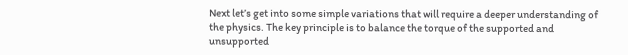Next let’s get into some simple variations that will require a deeper understanding of the physics. The key principle is to balance the torque of the supported and unsupported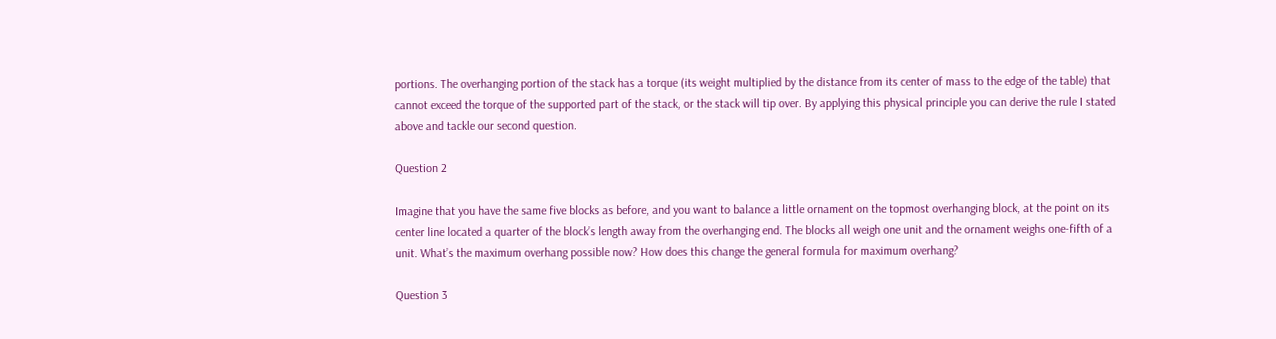portions. The overhanging portion of the stack has a torque (its weight multiplied by the distance from its center of mass to the edge of the table) that cannot exceed the torque of the supported part of the stack, or the stack will tip over. By applying this physical principle you can derive the rule I stated above and tackle our second question.

Question 2

Imagine that you have the same five blocks as before, and you want to balance a little ornament on the topmost overhanging block, at the point on its center line located a quarter of the block’s length away from the overhanging end. The blocks all weigh one unit and the ornament weighs one-fifth of a unit. What’s the maximum overhang possible now? How does this change the general formula for maximum overhang?

Question 3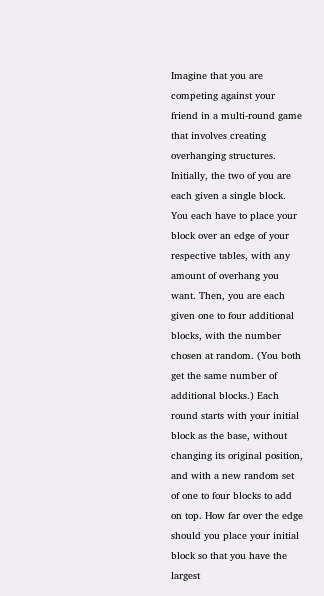Imagine that you are competing against your friend in a multi-round game that involves creating overhanging structures. Initially, the two of you are each given a single block. You each have to place your block over an edge of your respective tables, with any amount of overhang you want. Then, you are each given one to four additional blocks, with the number chosen at random. (You both get the same number of additional blocks.) Each round starts with your initial block as the base, without changing its original position, and with a new random set of one to four blocks to add on top. How far over the edge should you place your initial block so that you have the largest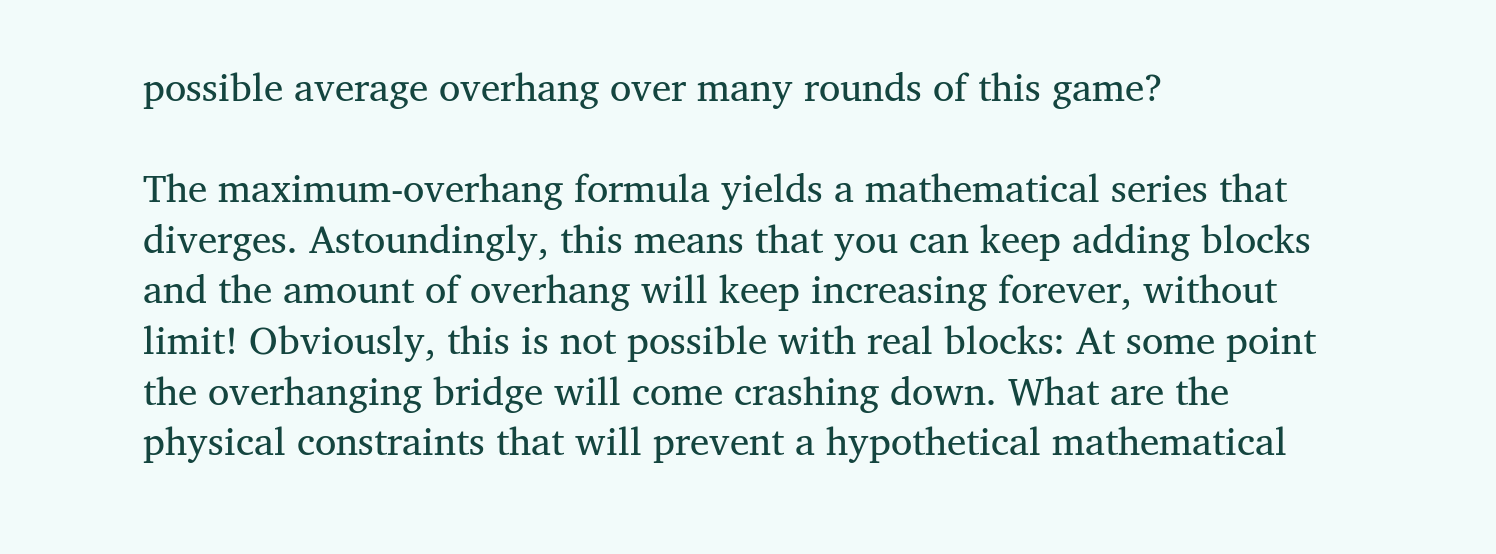possible average overhang over many rounds of this game?

The maximum-overhang formula yields a mathematical series that diverges. Astoundingly, this means that you can keep adding blocks and the amount of overhang will keep increasing forever, without limit! Obviously, this is not possible with real blocks: At some point the overhanging bridge will come crashing down. What are the physical constraints that will prevent a hypothetical mathematical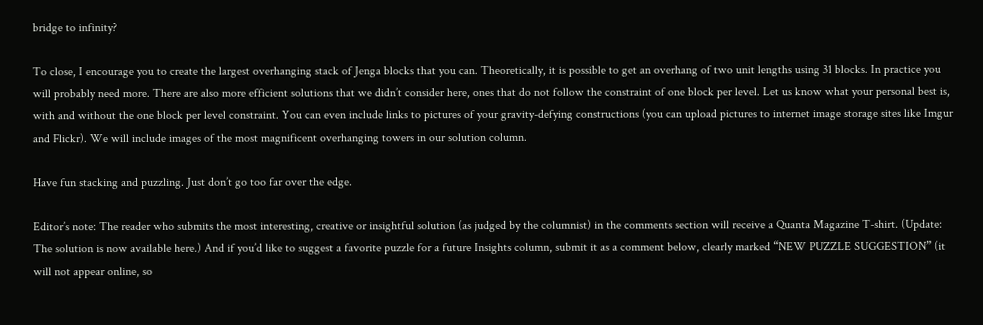bridge to infinity?

To close, I encourage you to create the largest overhanging stack of Jenga blocks that you can. Theoretically, it is possible to get an overhang of two unit lengths using 31 blocks. In practice you will probably need more. There are also more efficient solutions that we didn’t consider here, ones that do not follow the constraint of one block per level. Let us know what your personal best is, with and without the one block per level constraint. You can even include links to pictures of your gravity-defying constructions (you can upload pictures to internet image storage sites like Imgur and Flickr). We will include images of the most magnificent overhanging towers in our solution column.

Have fun stacking and puzzling. Just don’t go too far over the edge.

Editor’s note: The reader who submits the most interesting, creative or insightful solution (as judged by the columnist) in the comments section will receive a Quanta Magazine T-shirt. (Update: The solution is now available here.) And if you’d like to suggest a favorite puzzle for a future Insights column, submit it as a comment below, clearly marked “NEW PUZZLE SUGGESTION” (it will not appear online, so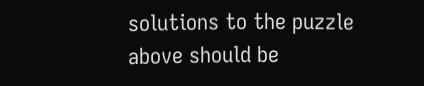solutions to the puzzle above should be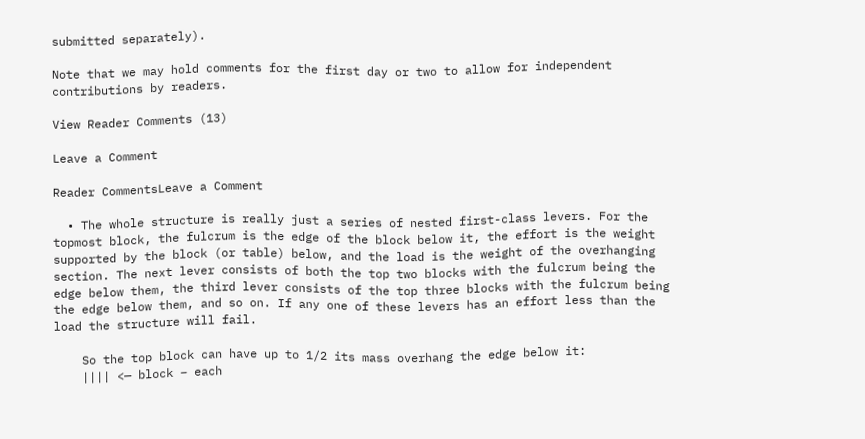submitted separately).

Note that we may hold comments for the first day or two to allow for independent contributions by readers.

View Reader Comments (13)

Leave a Comment

Reader CommentsLeave a Comment

  • The whole structure is really just a series of nested first-class levers. For the topmost block, the fulcrum is the edge of the block below it, the effort is the weight supported by the block (or table) below, and the load is the weight of the overhanging section. The next lever consists of both the top two blocks with the fulcrum being the edge below them, the third lever consists of the top three blocks with the fulcrum being the edge below them, and so on. If any one of these levers has an effort less than the load the structure will fail.

    So the top block can have up to 1/2 its mass overhang the edge below it:
    |||| <— block – each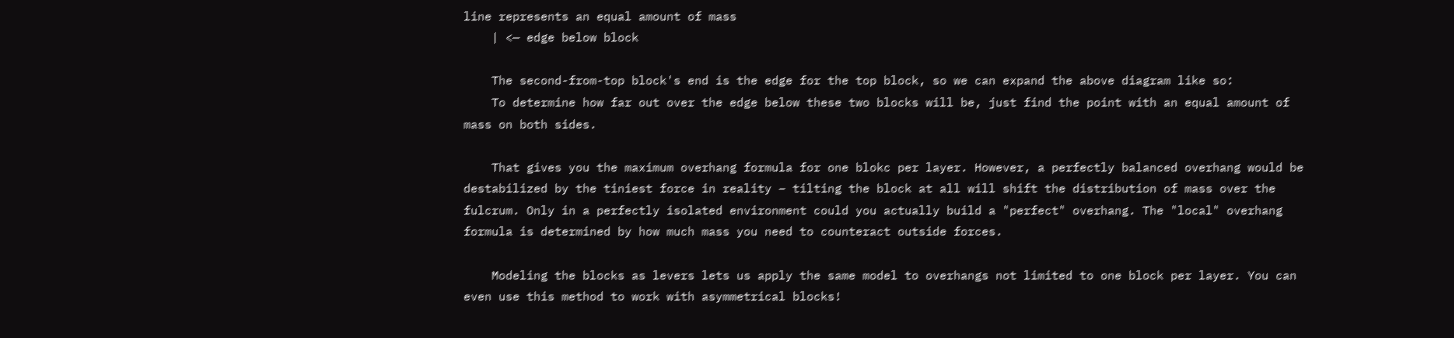line represents an equal amount of mass
    | <— edge below block

    The second-from-top block's end is the edge for the top block, so we can expand the above diagram like so:
    To determine how far out over the edge below these two blocks will be, just find the point with an equal amount of mass on both sides.

    That gives you the maximum overhang formula for one blokc per layer. However, a perfectly balanced overhang would be destabilized by the tiniest force in reality – tilting the block at all will shift the distribution of mass over the fulcrum. Only in a perfectly isolated environment could you actually build a "perfect" overhang. The "local" overhang formula is determined by how much mass you need to counteract outside forces.

    Modeling the blocks as levers lets us apply the same model to overhangs not limited to one block per layer. You can even use this method to work with asymmetrical blocks!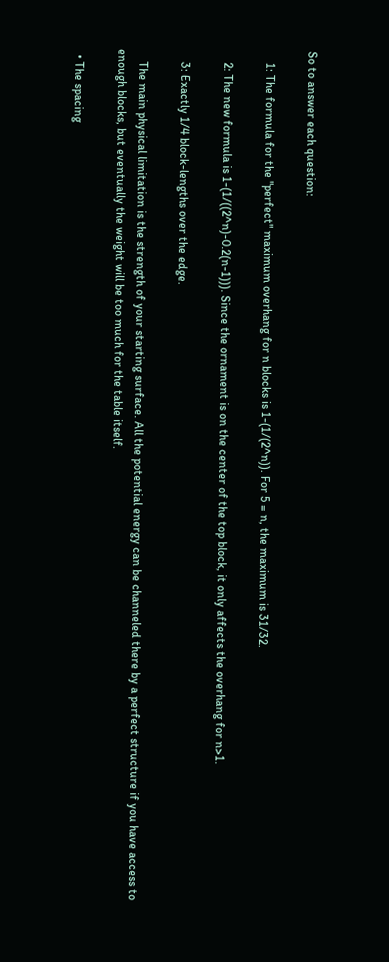So to answer each question:

    1: The formula for the "perfect" maximum overhang for n blocks is 1-(1/(2^n)). For 5 = n, the maximum is 31/32.

    2: The new formula is 1-(1/((2^n)-0.2(n-1))). Since the ornament is on the center of the top block, it only affects the overhang for n>1.

    3: Exactly 1/4 block-lengths over the edge.

    The main physical limitation is the strength of your starting surface. All the potential energy can be channeled there by a perfect structure if you have access to enough blocks, but eventually the weight will be too much for the table itself.

  • The spacing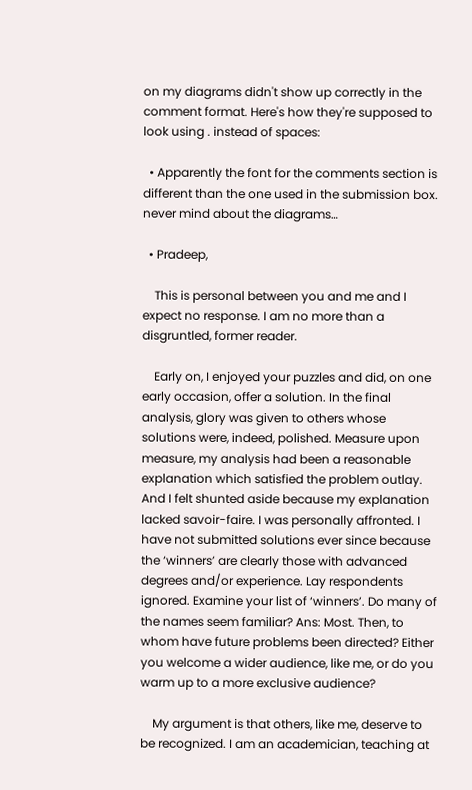on my diagrams didn't show up correctly in the comment format. Here's how they're supposed to look using . instead of spaces:

  • Apparently the font for the comments section is different than the one used in the submission box. never mind about the diagrams…

  • Pradeep,

    This is personal between you and me and I expect no response. I am no more than a disgruntled, former reader.

    Early on, I enjoyed your puzzles and did, on one early occasion, offer a solution. In the final analysis, glory was given to others whose solutions were, indeed, polished. Measure upon measure, my analysis had been a reasonable explanation which satisfied the problem outlay. And I felt shunted aside because my explanation lacked savoir-faire. I was personally affronted. I have not submitted solutions ever since because the ‘winners’ are clearly those with advanced degrees and/or experience. Lay respondents ignored. Examine your list of ‘winners’. Do many of the names seem familiar? Ans: Most. Then, to whom have future problems been directed? Either you welcome a wider audience, like me, or do you warm up to a more exclusive audience?

    My argument is that others, like me, deserve to be recognized. I am an academician, teaching at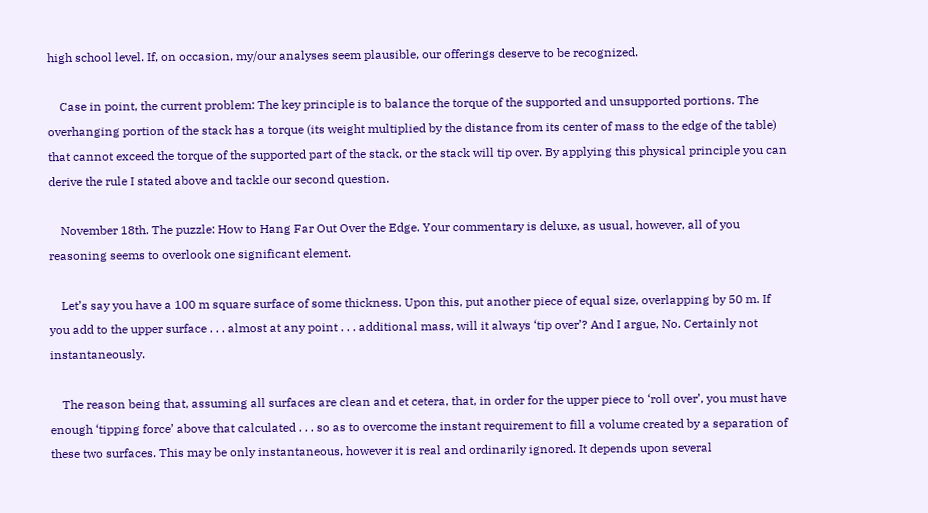high school level. If, on occasion, my/our analyses seem plausible, our offerings deserve to be recognized.

    Case in point, the current problem: The key principle is to balance the torque of the supported and unsupported portions. The overhanging portion of the stack has a torque (its weight multiplied by the distance from its center of mass to the edge of the table) that cannot exceed the torque of the supported part of the stack, or the stack will tip over. By applying this physical principle you can derive the rule I stated above and tackle our second question.

    November 18th. The puzzle: How to Hang Far Out Over the Edge. Your commentary is deluxe, as usual, however, all of you reasoning seems to overlook one significant element.

    Let’s say you have a 100 m square surface of some thickness. Upon this, put another piece of equal size, overlapping by 50 m. If you add to the upper surface . . . almost at any point . . . additional mass, will it always ‘tip over’? And I argue, No. Certainly not instantaneously.

    The reason being that, assuming all surfaces are clean and et cetera, that, in order for the upper piece to ‘roll over’, you must have enough ‘tipping force’ above that calculated . . . so as to overcome the instant requirement to fill a volume created by a separation of these two surfaces. This may be only instantaneous, however it is real and ordinarily ignored. It depends upon several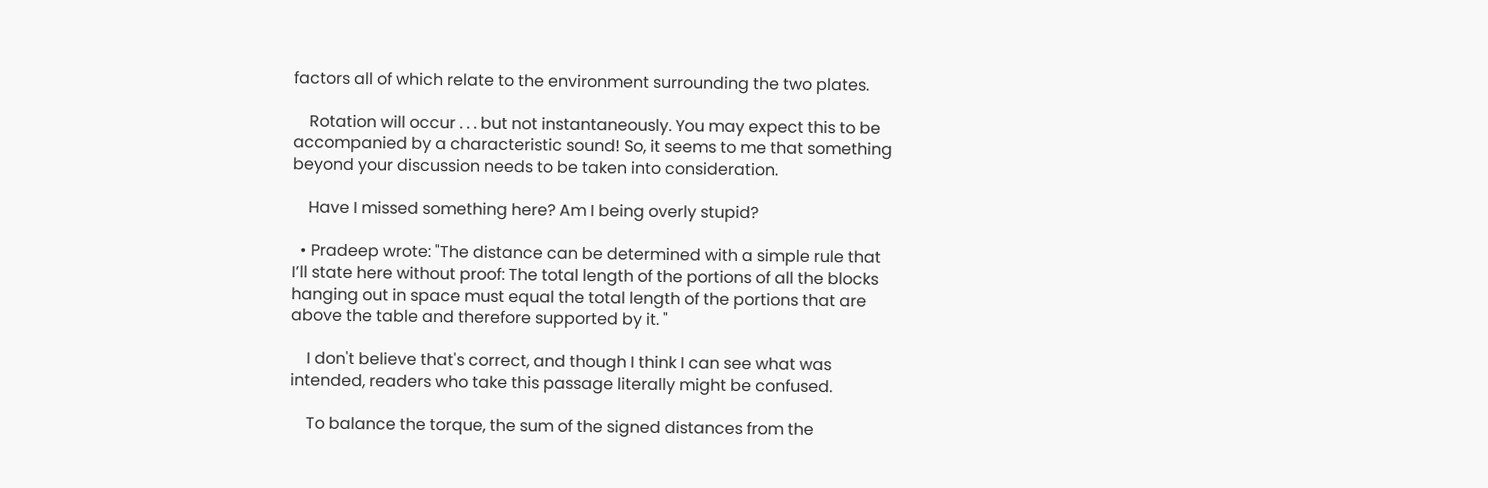factors all of which relate to the environment surrounding the two plates.

    Rotation will occur . . . but not instantaneously. You may expect this to be accompanied by a characteristic sound! So, it seems to me that something beyond your discussion needs to be taken into consideration.

    Have I missed something here? Am I being overly stupid?

  • Pradeep wrote: "The distance can be determined with a simple rule that I’ll state here without proof: The total length of the portions of all the blocks hanging out in space must equal the total length of the portions that are above the table and therefore supported by it. "

    I don't believe that's correct, and though I think I can see what was intended, readers who take this passage literally might be confused.

    To balance the torque, the sum of the signed distances from the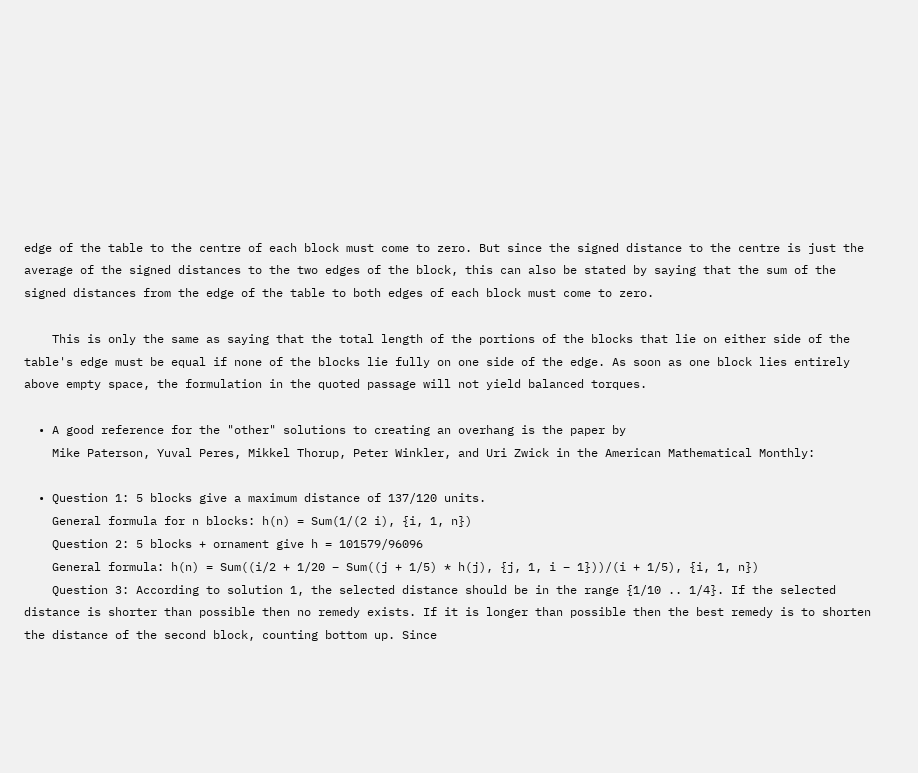edge of the table to the centre of each block must come to zero. But since the signed distance to the centre is just the average of the signed distances to the two edges of the block, this can also be stated by saying that the sum of the signed distances from the edge of the table to both edges of each block must come to zero.

    This is only the same as saying that the total length of the portions of the blocks that lie on either side of the table's edge must be equal if none of the blocks lie fully on one side of the edge. As soon as one block lies entirely above empty space, the formulation in the quoted passage will not yield balanced torques.

  • A good reference for the "other" solutions to creating an overhang is the paper by
    Mike Paterson, Yuval Peres, Mikkel Thorup, Peter Winkler, and Uri Zwick in the American Mathematical Monthly:

  • Question 1: 5 blocks give a maximum distance of 137/120 units.
    General formula for n blocks: h(n) = Sum(1/(2 i), {i, 1, n})
    Question 2: 5 blocks + ornament give h = 101579/96096
    General formula: h(n) = Sum((i/2 + 1/20 – Sum((j + 1/5) * h(j), {j, 1, i – 1}))/(i + 1/5), {i, 1, n})
    Question 3: According to solution 1, the selected distance should be in the range {1/10 .. 1/4}. If the selected distance is shorter than possible then no remedy exists. If it is longer than possible then the best remedy is to shorten the distance of the second block, counting bottom up. Since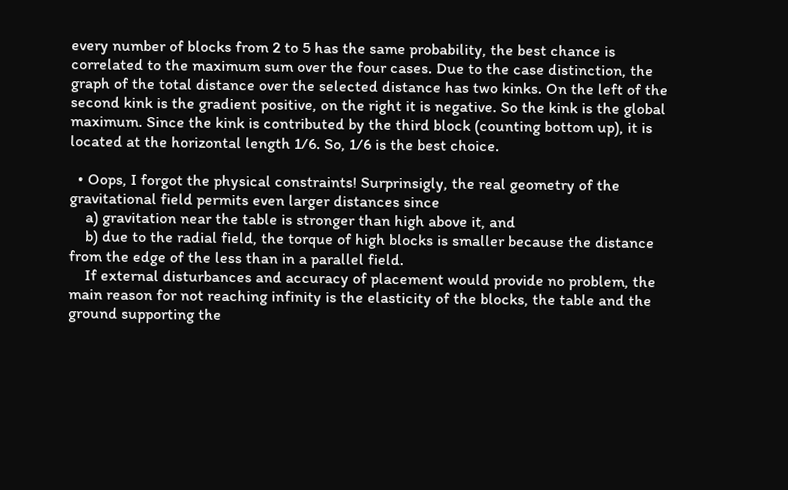every number of blocks from 2 to 5 has the same probability, the best chance is correlated to the maximum sum over the four cases. Due to the case distinction, the graph of the total distance over the selected distance has two kinks. On the left of the second kink is the gradient positive, on the right it is negative. So the kink is the global maximum. Since the kink is contributed by the third block (counting bottom up), it is located at the horizontal length 1/6. So, 1/6 is the best choice.

  • Oops, I forgot the physical constraints! Surprinsigly, the real geometry of the gravitational field permits even larger distances since
    a) gravitation near the table is stronger than high above it, and
    b) due to the radial field, the torque of high blocks is smaller because the distance from the edge of the less than in a parallel field.
    If external disturbances and accuracy of placement would provide no problem, the main reason for not reaching infinity is the elasticity of the blocks, the table and the ground supporting the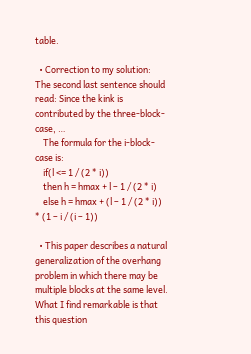table.

  • Correction to my solution: The second last sentence should read: Since the kink is contributed by the three-block-case, …
    The formula for the i-block-case is:
    if(l <= 1 / (2 * i))
    then h = hmax + l – 1 / (2 * i)
    else h = hmax + (l – 1 / (2 * i)) * (1 – i / (i – 1))

  • This paper describes a natural generalization of the overhang problem in which there may be multiple blocks at the same level. What I find remarkable is that this question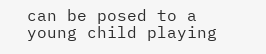can be posed to a young child playing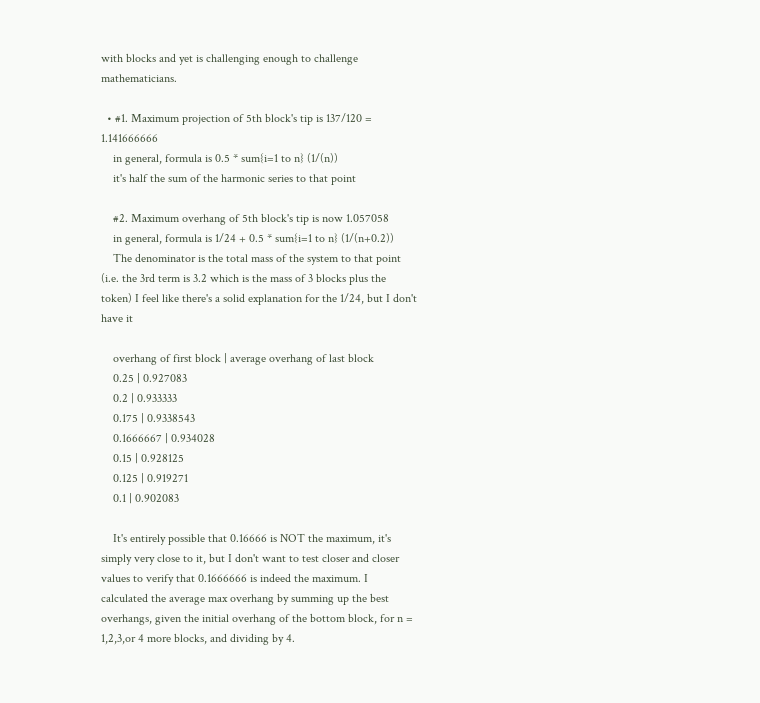with blocks and yet is challenging enough to challenge mathematicians.

  • #1. Maximum projection of 5th block's tip is 137/120 = 1.141666666
    in general, formula is 0.5 * sum{i=1 to n} (1/(n))
    it's half the sum of the harmonic series to that point

    #2. Maximum overhang of 5th block's tip is now 1.057058
    in general, formula is 1/24 + 0.5 * sum{i=1 to n} (1/(n+0.2))
    The denominator is the total mass of the system to that point (i.e. the 3rd term is 3.2 which is the mass of 3 blocks plus the token) I feel like there's a solid explanation for the 1/24, but I don't have it

    overhang of first block | average overhang of last block
    0.25 | 0.927083
    0.2 | 0.933333
    0.175 | 0.9338543
    0.1666667 | 0.934028
    0.15 | 0.928125
    0.125 | 0.919271
    0.1 | 0.902083

    It's entirely possible that 0.16666 is NOT the maximum, it's simply very close to it, but I don't want to test closer and closer values to verify that 0.1666666 is indeed the maximum. I calculated the average max overhang by summing up the best overhangs, given the initial overhang of the bottom block, for n = 1,2,3,or 4 more blocks, and dividing by 4.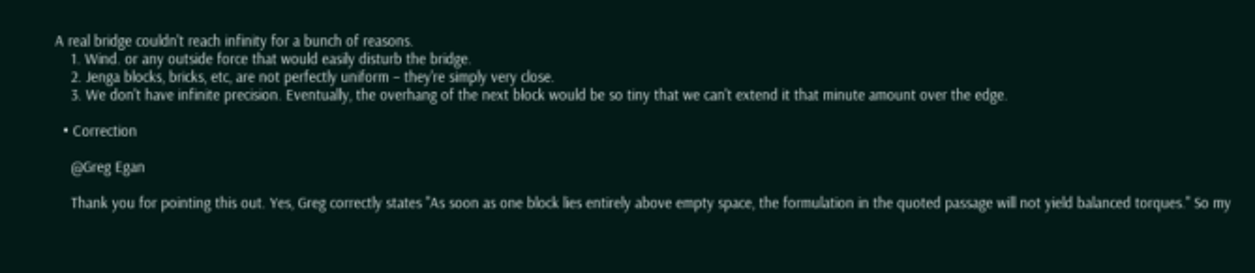A real bridge couldn't reach infinity for a bunch of reasons.
    1. Wind. or any outside force that would easily disturb the bridge.
    2. Jenga blocks, bricks, etc, are not perfectly uniform – they're simply very close.
    3. We don't have infinite precision. Eventually, the overhang of the next block would be so tiny that we can't extend it that minute amount over the edge.

  • Correction

    @Greg Egan

    Thank you for pointing this out. Yes, Greg correctly states "As soon as one block lies entirely above empty space, the formulation in the quoted passage will not yield balanced torques." So my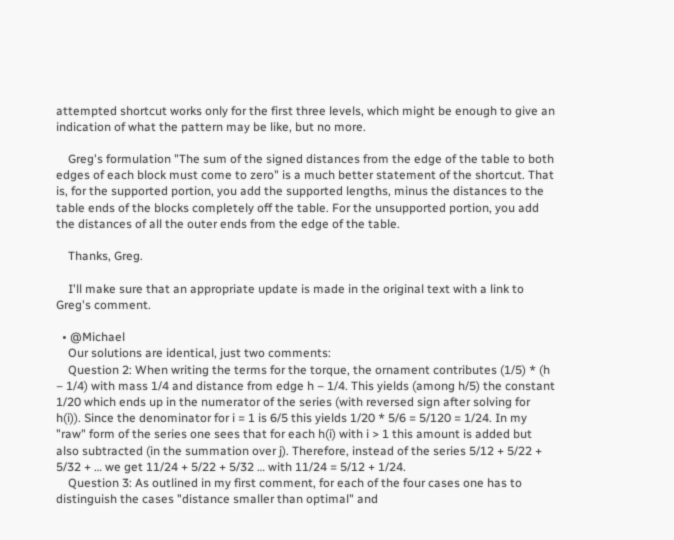attempted shortcut works only for the first three levels, which might be enough to give an indication of what the pattern may be like, but no more.

    Greg's formulation "The sum of the signed distances from the edge of the table to both edges of each block must come to zero" is a much better statement of the shortcut. That is, for the supported portion, you add the supported lengths, minus the distances to the table ends of the blocks completely off the table. For the unsupported portion, you add the distances of all the outer ends from the edge of the table.

    Thanks, Greg.

    I'll make sure that an appropriate update is made in the original text with a link to Greg's comment.

  • @Michael
    Our solutions are identical, just two comments:
    Question 2: When writing the terms for the torque, the ornament contributes (1/5) * (h – 1/4) with mass 1/4 and distance from edge h – 1/4. This yields (among h/5) the constant 1/20 which ends up in the numerator of the series (with reversed sign after solving for h(i)). Since the denominator for i = 1 is 6/5 this yields 1/20 * 5/6 = 5/120 = 1/24. In my "raw" form of the series one sees that for each h(i) with i > 1 this amount is added but also subtracted (in the summation over j). Therefore, instead of the series 5/12 + 5/22 + 5/32 + … we get 11/24 + 5/22 + 5/32 … with 11/24 = 5/12 + 1/24.
    Question 3: As outlined in my first comment, for each of the four cases one has to distinguish the cases "distance smaller than optimal" and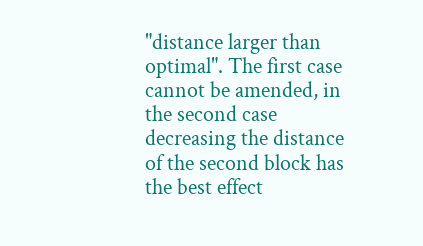"distance larger than optimal". The first case cannot be amended, in the second case decreasing the distance of the second block has the best effect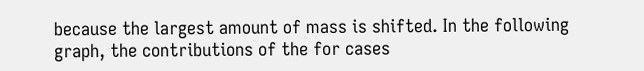because the largest amount of mass is shifted. In the following graph, the contributions of the for cases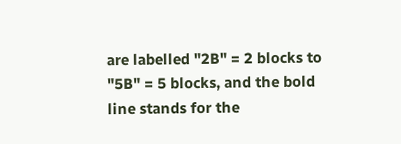are labelled "2B" = 2 blocks to "5B" = 5 blocks, and the bold line stands for the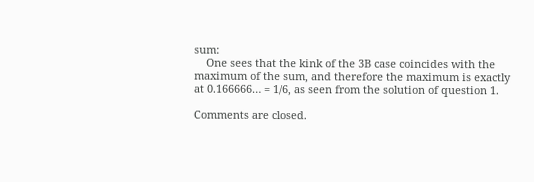sum:
    One sees that the kink of the 3B case coincides with the maximum of the sum, and therefore the maximum is exactly at 0.166666… = 1/6, as seen from the solution of question 1.

Comments are closed.